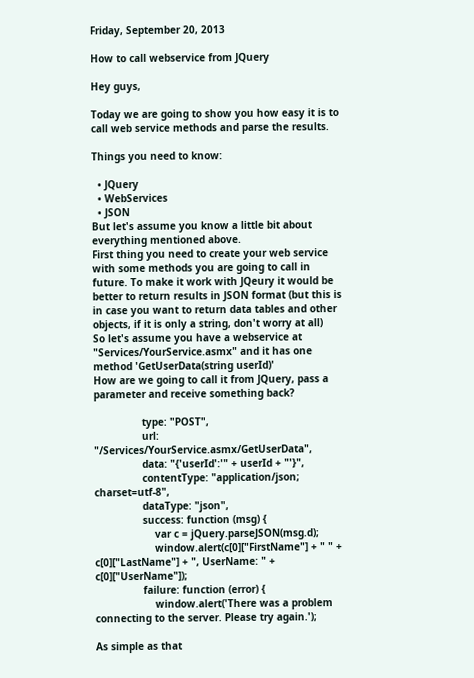Friday, September 20, 2013

How to call webservice from JQuery

Hey guys,

Today we are going to show you how easy it is to call web service methods and parse the results.

Things you need to know:

  • JQuery
  • WebServices
  • JSON
But let's assume you know a little bit about everything mentioned above.
First thing you need to create your web service with some methods you are going to call in future. To make it work with JQeury it would be better to return results in JSON format (but this is in case you want to return data tables and other objects, if it is only a string, don't worry at all)
So let's assume you have a webservice at "Services/YourService.asmx" and it has one method 'GetUserData(string userId)'
How are we going to call it from JQuery, pass a parameter and receive something back?

                type: "POST",
                url: "/Services/YourService.asmx/GetUserData",
                data: "{'userId':'" + userId + "'}",
                contentType: "application/json; charset=utf-8",
                dataType: "json",
                success: function (msg) {
                    var c = jQuery.parseJSON(msg.d);
                    window.alert(c[0]["FirstName"] + " " + c[0]["LastName"] + ", UserName: " + c[0]["UserName"]);
                failure: function (error) {
                    window.alert('There was a problem connecting to the server. Please try again.');

As simple as that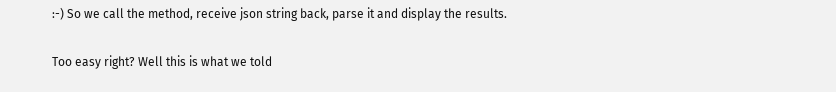:-) So we call the method, receive json string back, parse it and display the results.

Too easy right? Well this is what we told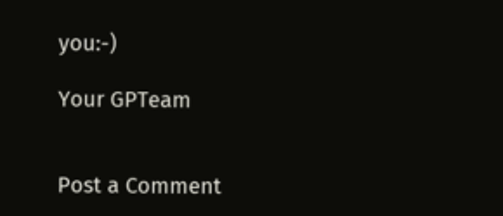you:-)

Your GPTeam


Post a Comment